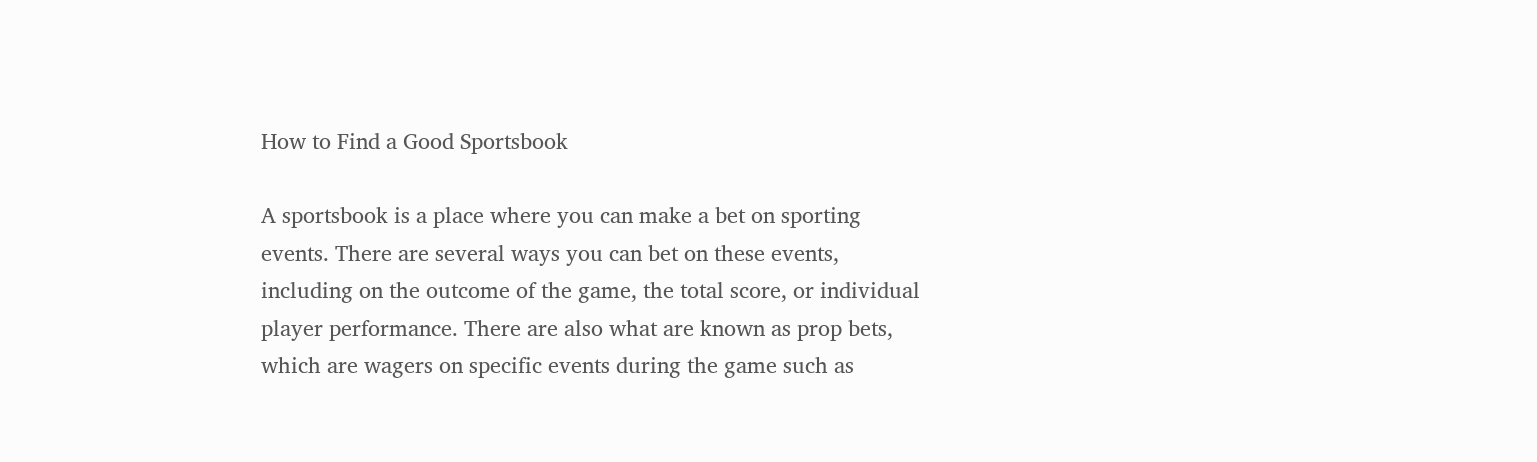How to Find a Good Sportsbook

A sportsbook is a place where you can make a bet on sporting events. There are several ways you can bet on these events, including on the outcome of the game, the total score, or individual player performance. There are also what are known as prop bets, which are wagers on specific events during the game such as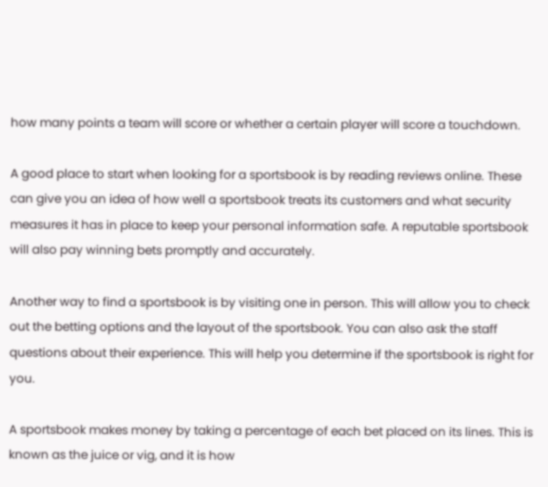how many points a team will score or whether a certain player will score a touchdown.

A good place to start when looking for a sportsbook is by reading reviews online. These can give you an idea of how well a sportsbook treats its customers and what security measures it has in place to keep your personal information safe. A reputable sportsbook will also pay winning bets promptly and accurately.

Another way to find a sportsbook is by visiting one in person. This will allow you to check out the betting options and the layout of the sportsbook. You can also ask the staff questions about their experience. This will help you determine if the sportsbook is right for you.

A sportsbook makes money by taking a percentage of each bet placed on its lines. This is known as the juice or vig, and it is how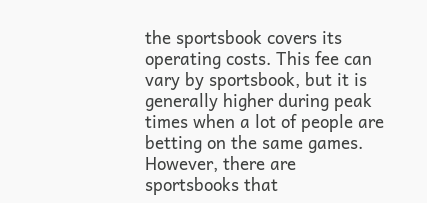the sportsbook covers its operating costs. This fee can vary by sportsbook, but it is generally higher during peak times when a lot of people are betting on the same games. However, there are sportsbooks that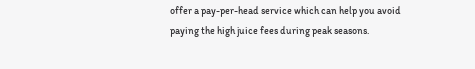offer a pay-per-head service which can help you avoid paying the high juice fees during peak seasons.